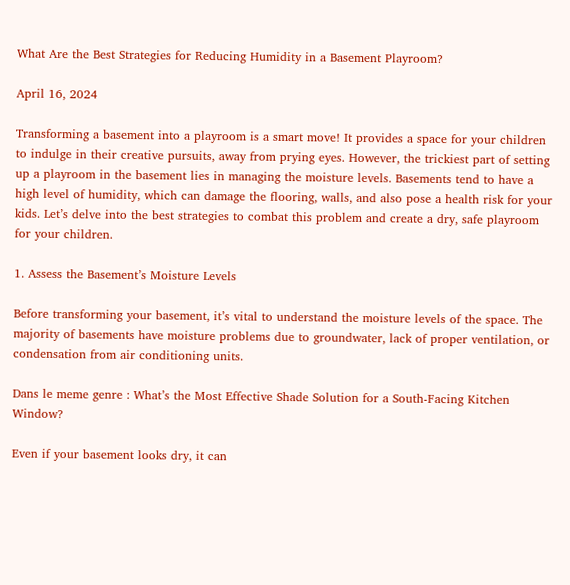What Are the Best Strategies for Reducing Humidity in a Basement Playroom?

April 16, 2024

Transforming a basement into a playroom is a smart move! It provides a space for your children to indulge in their creative pursuits, away from prying eyes. However, the trickiest part of setting up a playroom in the basement lies in managing the moisture levels. Basements tend to have a high level of humidity, which can damage the flooring, walls, and also pose a health risk for your kids. Let’s delve into the best strategies to combat this problem and create a dry, safe playroom for your children.

1. Assess the Basement’s Moisture Levels

Before transforming your basement, it’s vital to understand the moisture levels of the space. The majority of basements have moisture problems due to groundwater, lack of proper ventilation, or condensation from air conditioning units.

Dans le meme genre : What’s the Most Effective Shade Solution for a South-Facing Kitchen Window?

Even if your basement looks dry, it can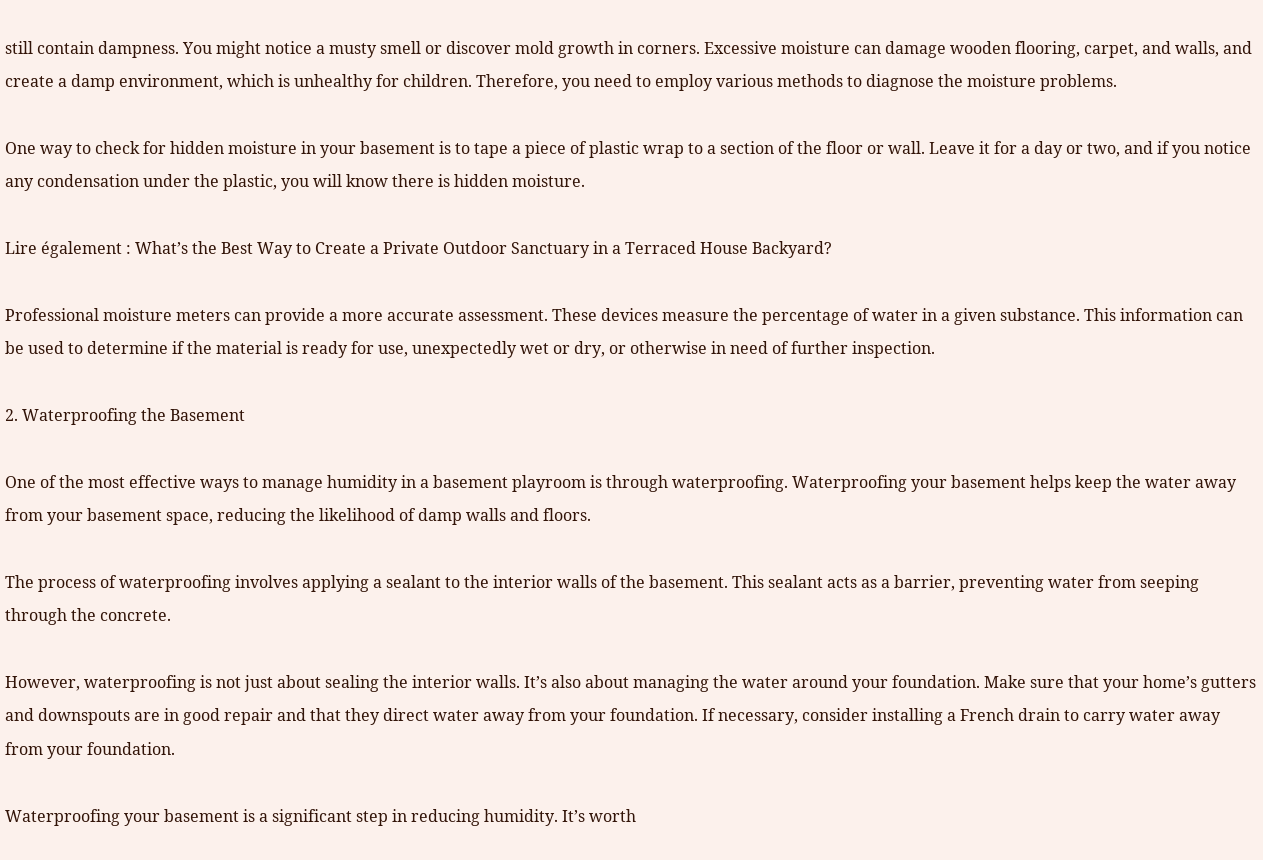still contain dampness. You might notice a musty smell or discover mold growth in corners. Excessive moisture can damage wooden flooring, carpet, and walls, and create a damp environment, which is unhealthy for children. Therefore, you need to employ various methods to diagnose the moisture problems.

One way to check for hidden moisture in your basement is to tape a piece of plastic wrap to a section of the floor or wall. Leave it for a day or two, and if you notice any condensation under the plastic, you will know there is hidden moisture.

Lire également : What’s the Best Way to Create a Private Outdoor Sanctuary in a Terraced House Backyard?

Professional moisture meters can provide a more accurate assessment. These devices measure the percentage of water in a given substance. This information can be used to determine if the material is ready for use, unexpectedly wet or dry, or otherwise in need of further inspection.

2. Waterproofing the Basement

One of the most effective ways to manage humidity in a basement playroom is through waterproofing. Waterproofing your basement helps keep the water away from your basement space, reducing the likelihood of damp walls and floors.

The process of waterproofing involves applying a sealant to the interior walls of the basement. This sealant acts as a barrier, preventing water from seeping through the concrete.

However, waterproofing is not just about sealing the interior walls. It’s also about managing the water around your foundation. Make sure that your home’s gutters and downspouts are in good repair and that they direct water away from your foundation. If necessary, consider installing a French drain to carry water away from your foundation.

Waterproofing your basement is a significant step in reducing humidity. It’s worth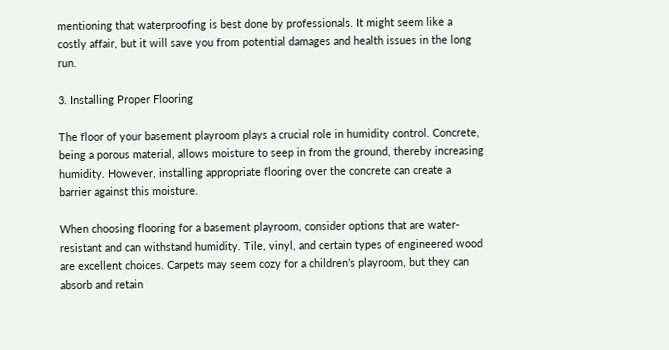mentioning that waterproofing is best done by professionals. It might seem like a costly affair, but it will save you from potential damages and health issues in the long run.

3. Installing Proper Flooring

The floor of your basement playroom plays a crucial role in humidity control. Concrete, being a porous material, allows moisture to seep in from the ground, thereby increasing humidity. However, installing appropriate flooring over the concrete can create a barrier against this moisture.

When choosing flooring for a basement playroom, consider options that are water-resistant and can withstand humidity. Tile, vinyl, and certain types of engineered wood are excellent choices. Carpets may seem cozy for a children’s playroom, but they can absorb and retain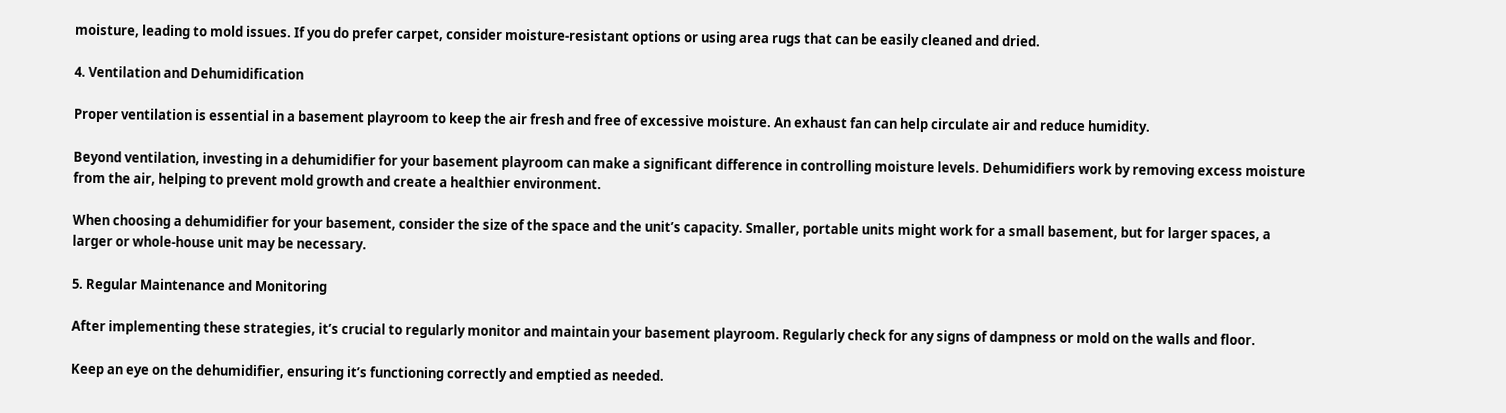moisture, leading to mold issues. If you do prefer carpet, consider moisture-resistant options or using area rugs that can be easily cleaned and dried.

4. Ventilation and Dehumidification

Proper ventilation is essential in a basement playroom to keep the air fresh and free of excessive moisture. An exhaust fan can help circulate air and reduce humidity.

Beyond ventilation, investing in a dehumidifier for your basement playroom can make a significant difference in controlling moisture levels. Dehumidifiers work by removing excess moisture from the air, helping to prevent mold growth and create a healthier environment.

When choosing a dehumidifier for your basement, consider the size of the space and the unit’s capacity. Smaller, portable units might work for a small basement, but for larger spaces, a larger or whole-house unit may be necessary.

5. Regular Maintenance and Monitoring

After implementing these strategies, it’s crucial to regularly monitor and maintain your basement playroom. Regularly check for any signs of dampness or mold on the walls and floor.

Keep an eye on the dehumidifier, ensuring it’s functioning correctly and emptied as needed.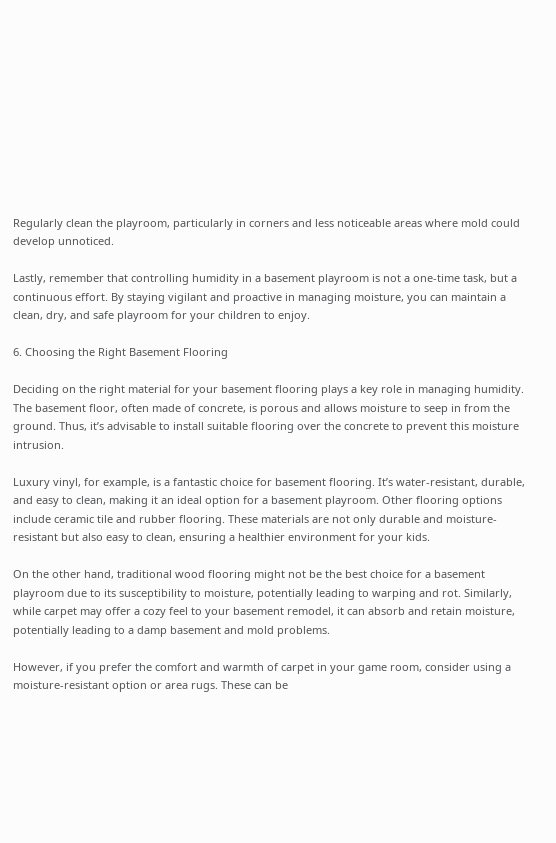Regularly clean the playroom, particularly in corners and less noticeable areas where mold could develop unnoticed.

Lastly, remember that controlling humidity in a basement playroom is not a one-time task, but a continuous effort. By staying vigilant and proactive in managing moisture, you can maintain a clean, dry, and safe playroom for your children to enjoy.

6. Choosing the Right Basement Flooring

Deciding on the right material for your basement flooring plays a key role in managing humidity. The basement floor, often made of concrete, is porous and allows moisture to seep in from the ground. Thus, it’s advisable to install suitable flooring over the concrete to prevent this moisture intrusion.

Luxury vinyl, for example, is a fantastic choice for basement flooring. It’s water-resistant, durable, and easy to clean, making it an ideal option for a basement playroom. Other flooring options include ceramic tile and rubber flooring. These materials are not only durable and moisture-resistant but also easy to clean, ensuring a healthier environment for your kids.

On the other hand, traditional wood flooring might not be the best choice for a basement playroom due to its susceptibility to moisture, potentially leading to warping and rot. Similarly, while carpet may offer a cozy feel to your basement remodel, it can absorb and retain moisture, potentially leading to a damp basement and mold problems.

However, if you prefer the comfort and warmth of carpet in your game room, consider using a moisture-resistant option or area rugs. These can be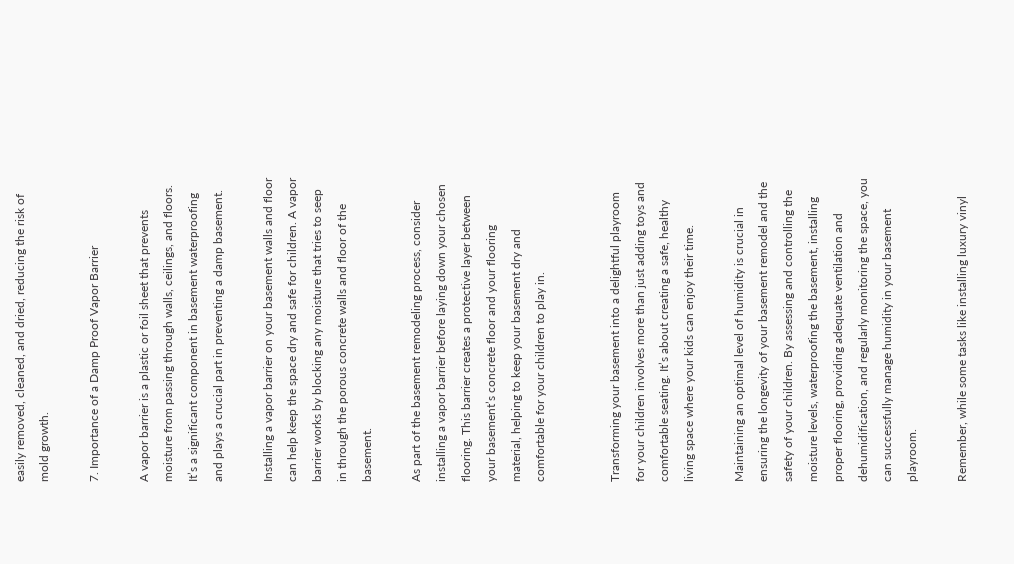easily removed, cleaned, and dried, reducing the risk of mold growth.

7. Importance of a Damp Proof Vapor Barrier

A vapor barrier is a plastic or foil sheet that prevents moisture from passing through walls, ceilings, and floors. It’s a significant component in basement waterproofing and plays a crucial part in preventing a damp basement.

Installing a vapor barrier on your basement walls and floor can help keep the space dry and safe for children. A vapor barrier works by blocking any moisture that tries to seep in through the porous concrete walls and floor of the basement.

As part of the basement remodeling process, consider installing a vapor barrier before laying down your chosen flooring. This barrier creates a protective layer between your basement’s concrete floor and your flooring material, helping to keep your basement dry and comfortable for your children to play in.


Transforming your basement into a delightful playroom for your children involves more than just adding toys and comfortable seating. It’s about creating a safe, healthy living space where your kids can enjoy their time.

Maintaining an optimal level of humidity is crucial in ensuring the longevity of your basement remodel and the safety of your children. By assessing and controlling the moisture levels, waterproofing the basement, installing proper flooring, providing adequate ventilation and dehumidification, and regularly monitoring the space, you can successfully manage humidity in your basement playroom.

Remember, while some tasks like installing luxury vinyl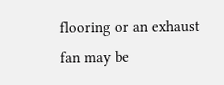flooring or an exhaust fan may be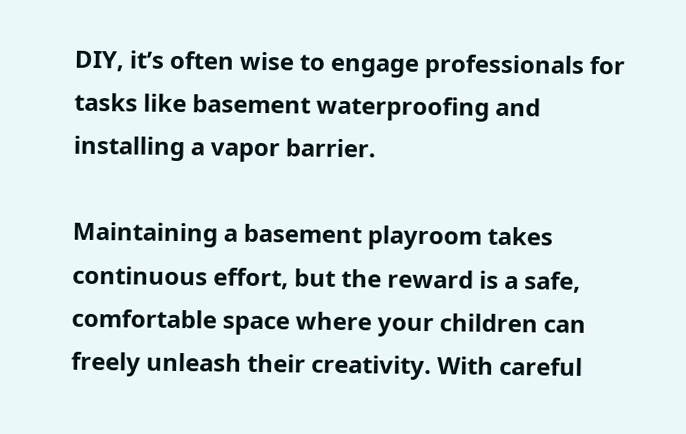DIY, it’s often wise to engage professionals for tasks like basement waterproofing and installing a vapor barrier.

Maintaining a basement playroom takes continuous effort, but the reward is a safe, comfortable space where your children can freely unleash their creativity. With careful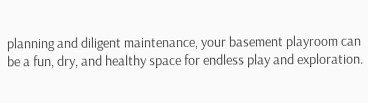planning and diligent maintenance, your basement playroom can be a fun, dry, and healthy space for endless play and exploration.